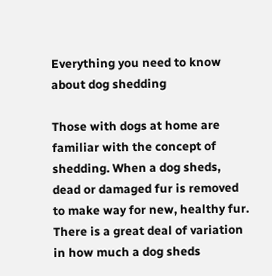Everything you need to know about dog shedding

Those with dogs at home are familiar with the concept of shedding. When a dog sheds, dead or damaged fur is removed to make way for new, healthy fur. There is a great deal of variation in how much a dog sheds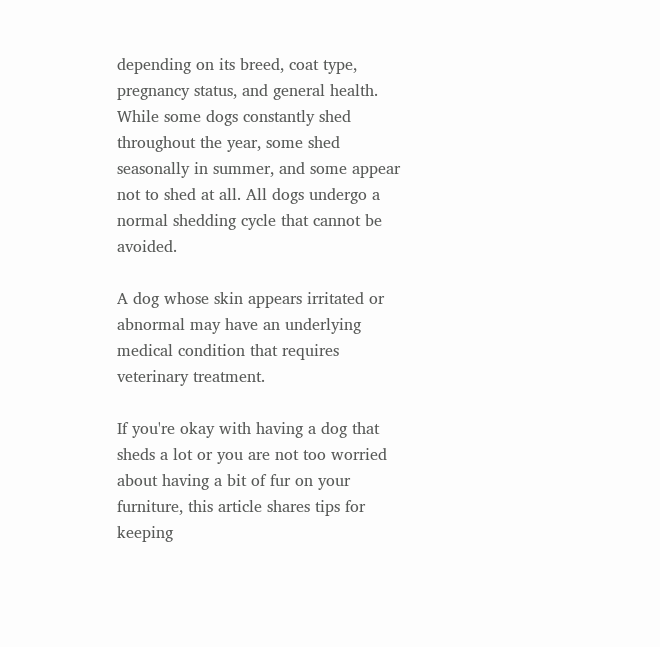depending on its breed, coat type, pregnancy status, and general health. While some dogs constantly shed throughout the year, some shed seasonally in summer, and some appear not to shed at all. All dogs undergo a normal shedding cycle that cannot be avoided.

A dog whose skin appears irritated or abnormal may have an underlying medical condition that requires veterinary treatment.

If you're okay with having a dog that sheds a lot or you are not too worried about having a bit of fur on your furniture, this article shares tips for keeping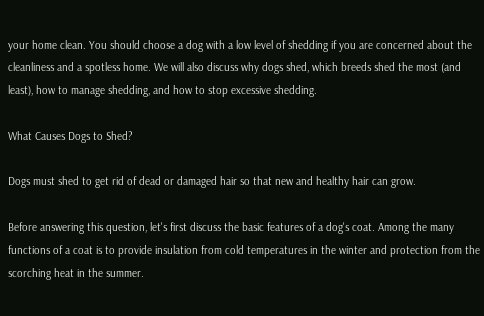your home clean. You should choose a dog with a low level of shedding if you are concerned about the cleanliness and a spotless home. We will also discuss why dogs shed, which breeds shed the most (and least), how to manage shedding, and how to stop excessive shedding.

What Causes Dogs to Shed?

Dogs must shed to get rid of dead or damaged hair so that new and healthy hair can grow.

Before answering this question, let's first discuss the basic features of a dog's coat. Among the many functions of a coat is to provide insulation from cold temperatures in the winter and protection from the scorching heat in the summer.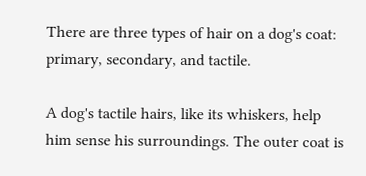There are three types of hair on a dog's coat: primary, secondary, and tactile.

A dog's tactile hairs, like its whiskers, help him sense his surroundings. The outer coat is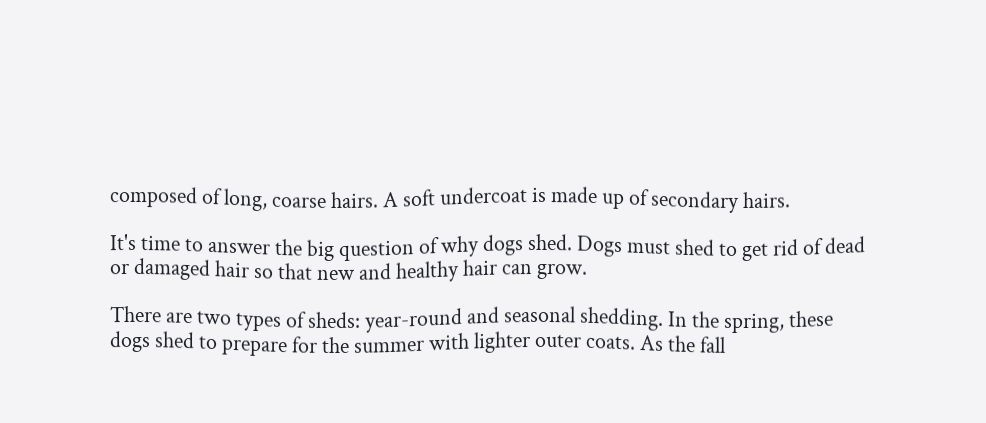composed of long, coarse hairs. A soft undercoat is made up of secondary hairs.

It's time to answer the big question of why dogs shed. Dogs must shed to get rid of dead or damaged hair so that new and healthy hair can grow.

There are two types of sheds: year-round and seasonal shedding. In the spring, these dogs shed to prepare for the summer with lighter outer coats. As the fall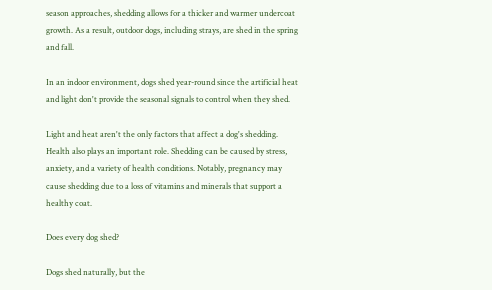season approaches, shedding allows for a thicker and warmer undercoat growth. As a result, outdoor dogs, including strays, are shed in the spring and fall.

In an indoor environment, dogs shed year-round since the artificial heat and light don't provide the seasonal signals to control when they shed.

Light and heat aren't the only factors that affect a dog's shedding. Health also plays an important role. Shedding can be caused by stress, anxiety, and a variety of health conditions. Notably, pregnancy may cause shedding due to a loss of vitamins and minerals that support a healthy coat.

Does every dog shed?

Dogs shed naturally, but the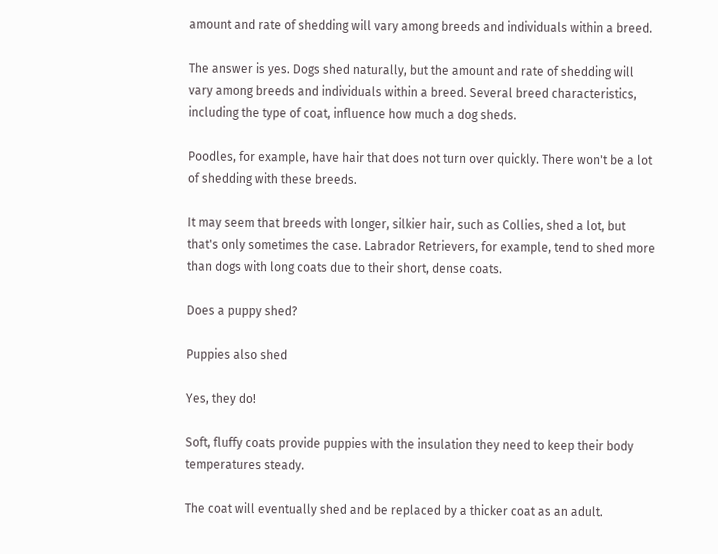amount and rate of shedding will vary among breeds and individuals within a breed.

The answer is yes. Dogs shed naturally, but the amount and rate of shedding will vary among breeds and individuals within a breed. Several breed characteristics, including the type of coat, influence how much a dog sheds.

Poodles, for example, have hair that does not turn over quickly. There won't be a lot of shedding with these breeds.

It may seem that breeds with longer, silkier hair, such as Collies, shed a lot, but that's only sometimes the case. Labrador Retrievers, for example, tend to shed more than dogs with long coats due to their short, dense coats.

Does a puppy shed?

Puppies also shed

Yes, they do!

Soft, fluffy coats provide puppies with the insulation they need to keep their body temperatures steady.

The coat will eventually shed and be replaced by a thicker coat as an adult.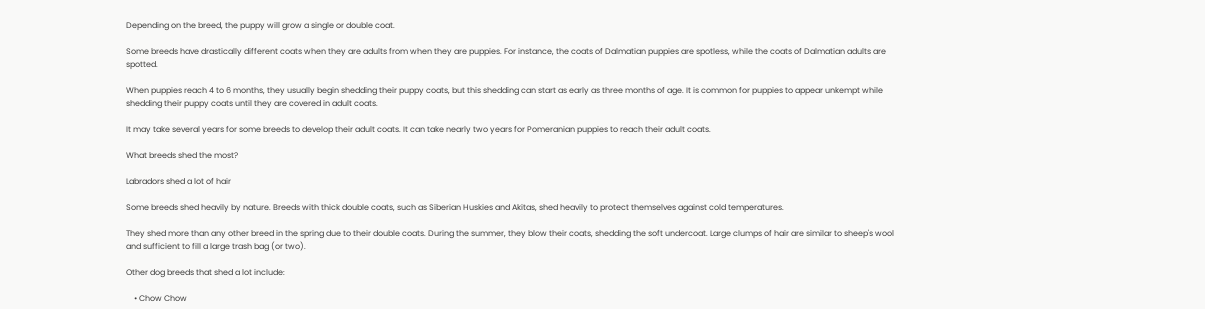Depending on the breed, the puppy will grow a single or double coat.

Some breeds have drastically different coats when they are adults from when they are puppies. For instance, the coats of Dalmatian puppies are spotless, while the coats of Dalmatian adults are spotted.

When puppies reach 4 to 6 months, they usually begin shedding their puppy coats, but this shedding can start as early as three months of age. It is common for puppies to appear unkempt while shedding their puppy coats until they are covered in adult coats.

It may take several years for some breeds to develop their adult coats. It can take nearly two years for Pomeranian puppies to reach their adult coats.

What breeds shed the most?

Labradors shed a lot of hair

Some breeds shed heavily by nature. Breeds with thick double coats, such as Siberian Huskies and Akitas, shed heavily to protect themselves against cold temperatures.

They shed more than any other breed in the spring due to their double coats. During the summer, they blow their coats, shedding the soft undercoat. Large clumps of hair are similar to sheep's wool and sufficient to fill a large trash bag (or two).

Other dog breeds that shed a lot include:

    • Chow Chow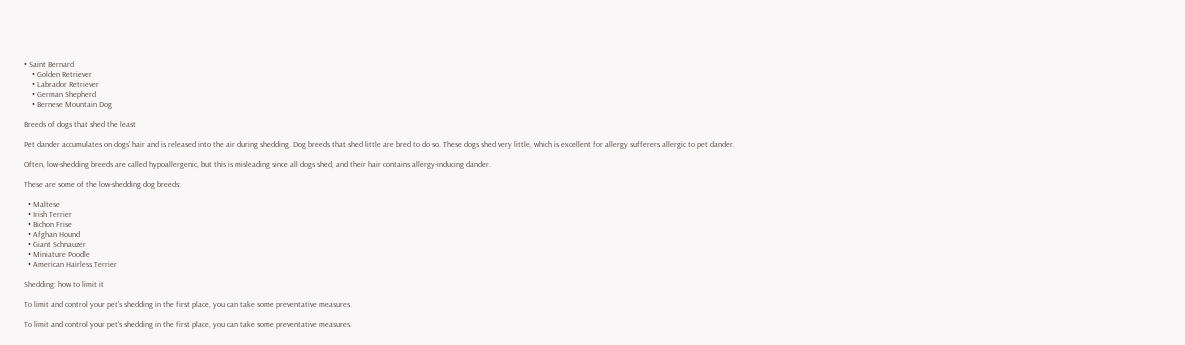• Saint Bernard
    • Golden Retriever
    • Labrador Retriever
    • German Shepherd
    • Bernese Mountain Dog

Breeds of dogs that shed the least

Pet dander accumulates on dogs' hair and is released into the air during shedding. Dog breeds that shed little are bred to do so. These dogs shed very little, which is excellent for allergy sufferers allergic to pet dander.

Often, low-shedding breeds are called hypoallergenic, but this is misleading since all dogs shed, and their hair contains allergy-inducing dander.

These are some of the low-shedding dog breeds:

  • Maltese
  • Irish Terrier
  • Bichon Frise
  • Afghan Hound
  • Giant Schnauzer
  • Miniature Poodle
  • American Hairless Terrier

Shedding: how to limit it

To limit and control your pet's shedding in the first place, you can take some preventative measures.

To limit and control your pet's shedding in the first place, you can take some preventative measures.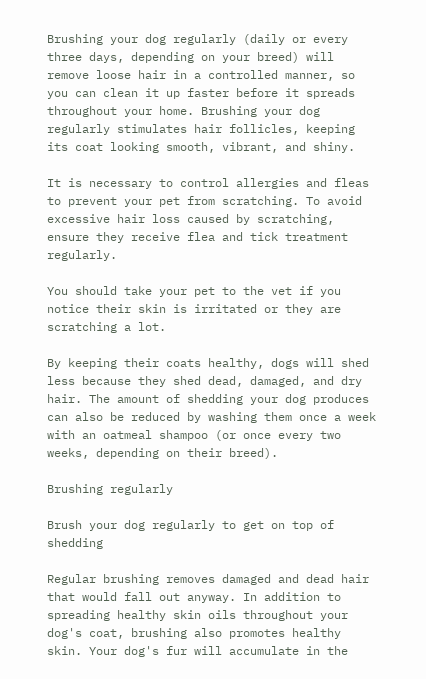Brushing your dog regularly (daily or every three days, depending on your breed) will remove loose hair in a controlled manner, so you can clean it up faster before it spreads throughout your home. Brushing your dog regularly stimulates hair follicles, keeping its coat looking smooth, vibrant, and shiny.

It is necessary to control allergies and fleas to prevent your pet from scratching. To avoid excessive hair loss caused by scratching, ensure they receive flea and tick treatment regularly.

You should take your pet to the vet if you notice their skin is irritated or they are scratching a lot.

By keeping their coats healthy, dogs will shed less because they shed dead, damaged, and dry hair. The amount of shedding your dog produces can also be reduced by washing them once a week with an oatmeal shampoo (or once every two weeks, depending on their breed).

Brushing regularly

Brush your dog regularly to get on top of shedding

Regular brushing removes damaged and dead hair that would fall out anyway. In addition to spreading healthy skin oils throughout your dog's coat, brushing also promotes healthy skin. Your dog's fur will accumulate in the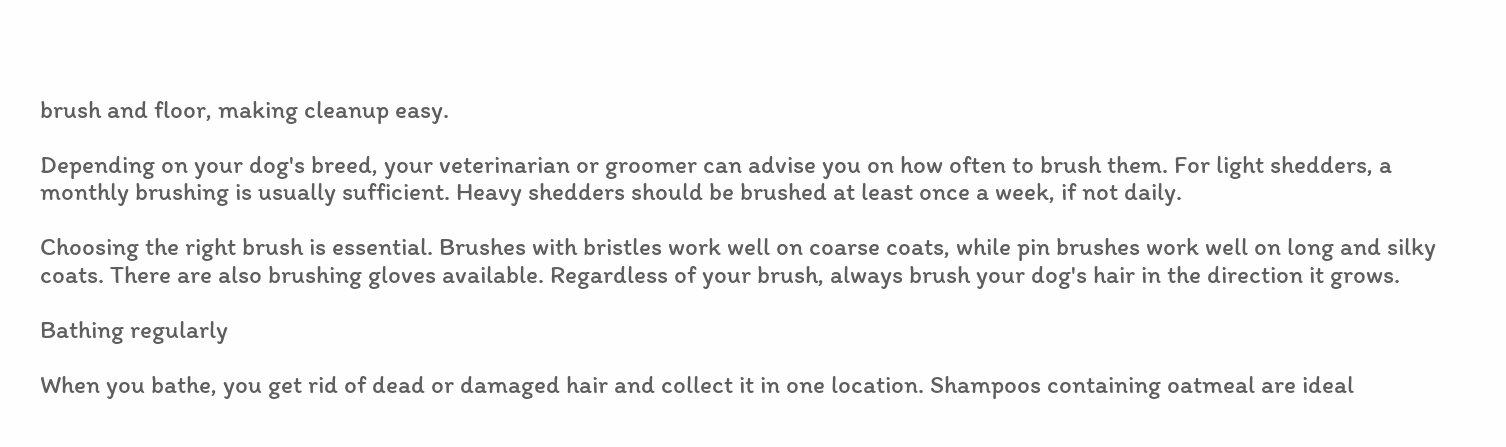brush and floor, making cleanup easy.

Depending on your dog's breed, your veterinarian or groomer can advise you on how often to brush them. For light shedders, a monthly brushing is usually sufficient. Heavy shedders should be brushed at least once a week, if not daily.

Choosing the right brush is essential. Brushes with bristles work well on coarse coats, while pin brushes work well on long and silky coats. There are also brushing gloves available. Regardless of your brush, always brush your dog's hair in the direction it grows.

Bathing regularly

When you bathe, you get rid of dead or damaged hair and collect it in one location. Shampoos containing oatmeal are ideal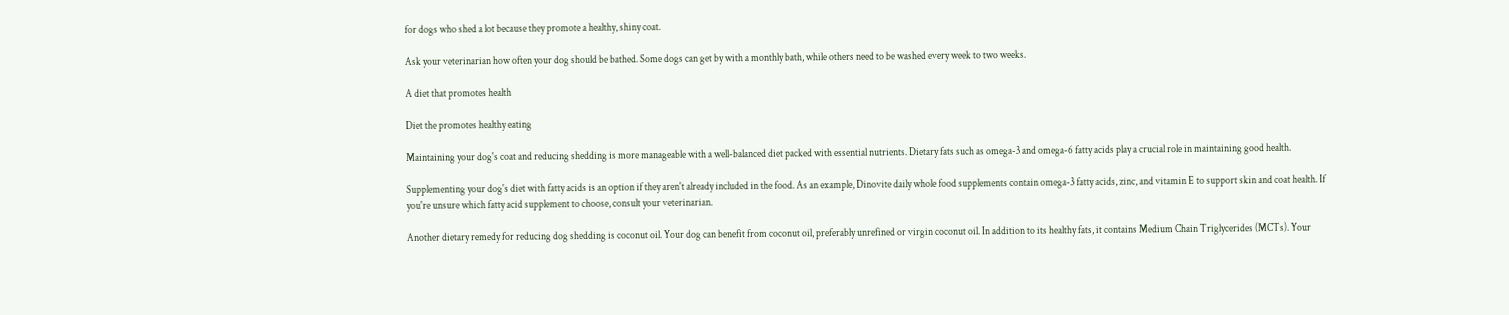for dogs who shed a lot because they promote a healthy, shiny coat.

Ask your veterinarian how often your dog should be bathed. Some dogs can get by with a monthly bath, while others need to be washed every week to two weeks.

A diet that promotes health

Diet the promotes healthy eating

Maintaining your dog's coat and reducing shedding is more manageable with a well-balanced diet packed with essential nutrients. Dietary fats such as omega-3 and omega-6 fatty acids play a crucial role in maintaining good health.

Supplementing your dog's diet with fatty acids is an option if they aren't already included in the food. As an example, Dinovite daily whole food supplements contain omega-3 fatty acids, zinc, and vitamin E to support skin and coat health. If you're unsure which fatty acid supplement to choose, consult your veterinarian.

Another dietary remedy for reducing dog shedding is coconut oil. Your dog can benefit from coconut oil, preferably unrefined or virgin coconut oil. In addition to its healthy fats, it contains Medium Chain Triglycerides (MCTs). Your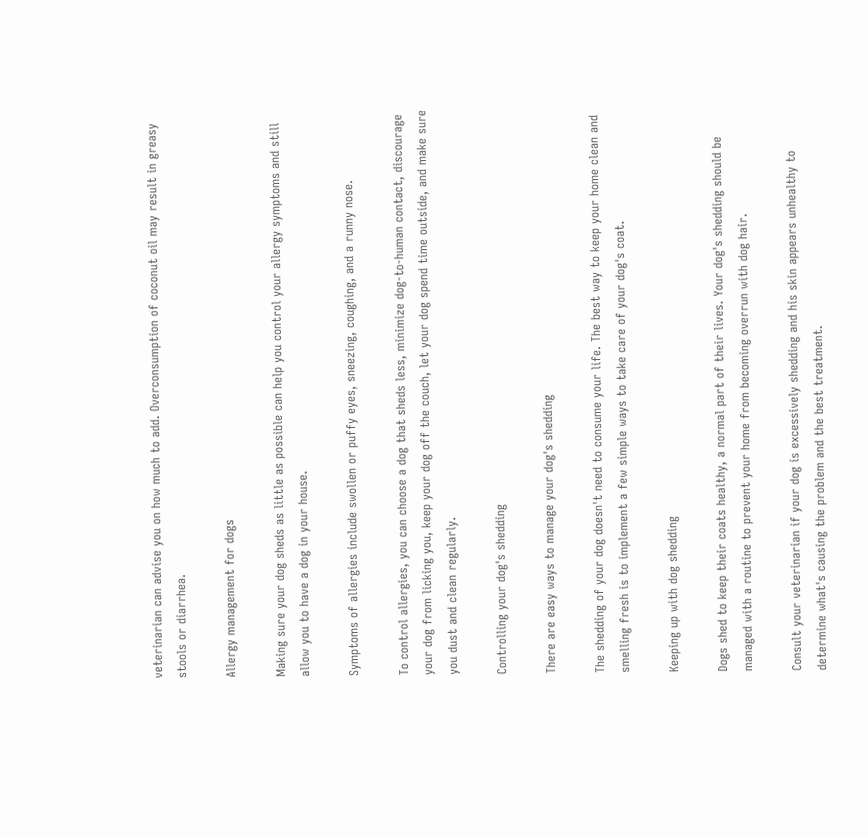veterinarian can advise you on how much to add. Overconsumption of coconut oil may result in greasy stools or diarrhea.

Allergy management for dogs

Making sure your dog sheds as little as possible can help you control your allergy symptoms and still allow you to have a dog in your house.

Symptoms of allergies include swollen or puffy eyes, sneezing, coughing, and a runny nose.

To control allergies, you can choose a dog that sheds less, minimize dog-to-human contact, discourage your dog from licking you, keep your dog off the couch, let your dog spend time outside, and make sure you dust and clean regularly.

Controlling your dog's shedding

There are easy ways to manage your dog's shedding

The shedding of your dog doesn't need to consume your life. The best way to keep your home clean and smelling fresh is to implement a few simple ways to take care of your dog's coat.

Keeping up with dog shedding

Dogs shed to keep their coats healthy, a normal part of their lives. Your dog's shedding should be managed with a routine to prevent your home from becoming overrun with dog hair.

Consult your veterinarian if your dog is excessively shedding and his skin appears unhealthy to determine what's causing the problem and the best treatment.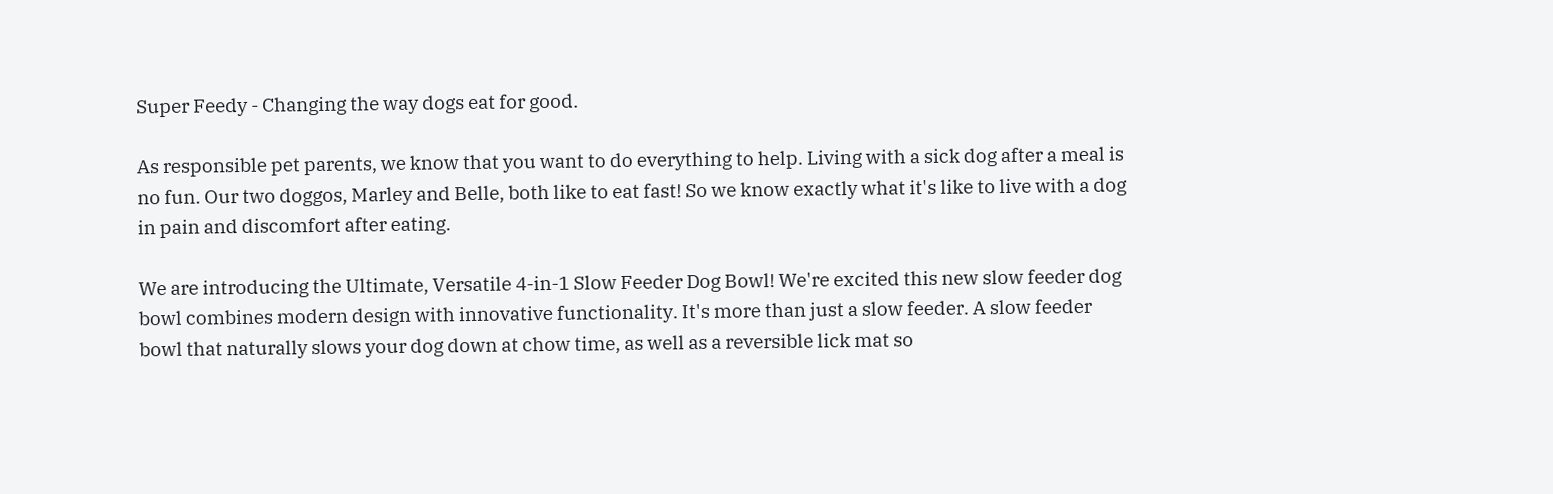Super Feedy - Changing the way dogs eat for good.

As responsible pet parents, we know that you want to do everything to help. Living with a sick dog after a meal is no fun. Our two doggos, Marley and Belle, both like to eat fast! So we know exactly what it's like to live with a dog in pain and discomfort after eating.

We are introducing the Ultimate, Versatile 4-in-1 Slow Feeder Dog Bowl! We're excited this new slow feeder dog bowl combines modern design with innovative functionality. It's more than just a slow feeder. A slow feeder bowl that naturally slows your dog down at chow time, as well as a reversible lick mat so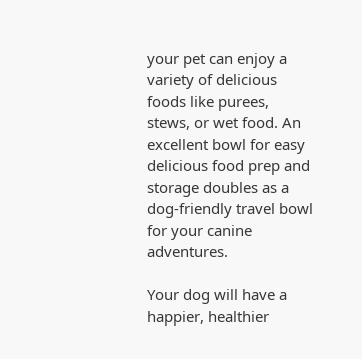your pet can enjoy a variety of delicious foods like purees, stews, or wet food. An excellent bowl for easy delicious food prep and storage doubles as a dog-friendly travel bowl for your canine adventures.

Your dog will have a happier, healthier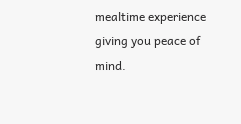mealtime experience giving you peace of mind.